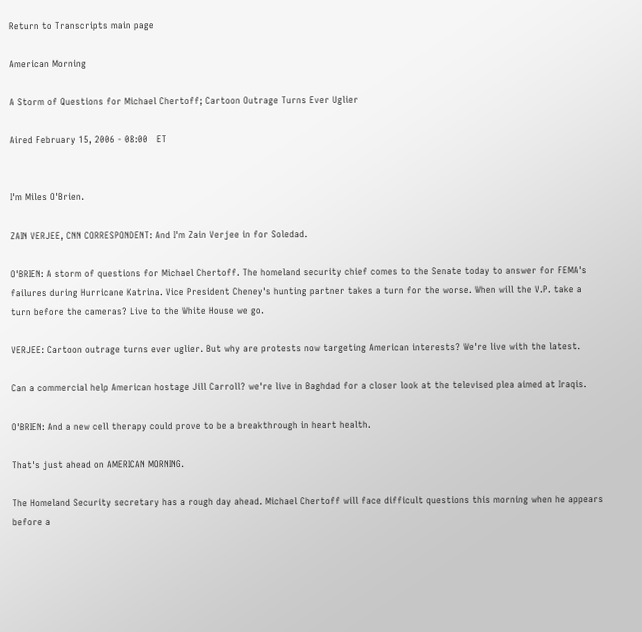Return to Transcripts main page

American Morning

A Storm of Questions for Michael Chertoff; Cartoon Outrage Turns Ever Uglier

Aired February 15, 2006 - 08:00   ET


I'm Miles O'Brien.

ZAIN VERJEE, CNN CORRESPONDENT: And I'm Zain Verjee in for Soledad.

O'BRIEN: A storm of questions for Michael Chertoff. The homeland security chief comes to the Senate today to answer for FEMA's failures during Hurricane Katrina. Vice President Cheney's hunting partner takes a turn for the worse. When will the V.P. take a turn before the cameras? Live to the White House we go.

VERJEE: Cartoon outrage turns ever uglier. But why are protests now targeting American interests? We're live with the latest.

Can a commercial help American hostage Jill Carroll? we're live in Baghdad for a closer look at the televised plea aimed at Iraqis.

O'BRIEN: And a new cell therapy could prove to be a breakthrough in heart health.

That's just ahead on AMERICAN MORNING.

The Homeland Security secretary has a rough day ahead. Michael Chertoff will face difficult questions this morning when he appears before a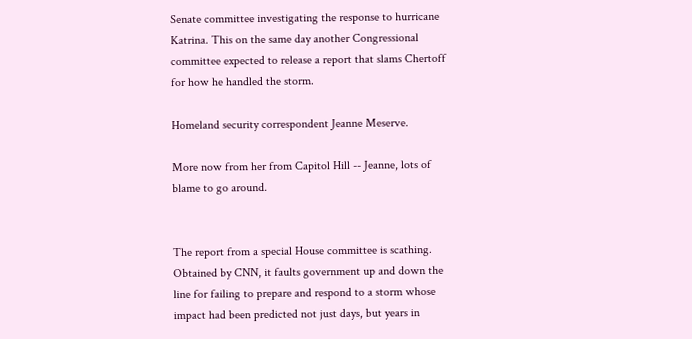Senate committee investigating the response to hurricane Katrina. This on the same day another Congressional committee expected to release a report that slams Chertoff for how he handled the storm.

Homeland security correspondent Jeanne Meserve.

More now from her from Capitol Hill -- Jeanne, lots of blame to go around.


The report from a special House committee is scathing. Obtained by CNN, it faults government up and down the line for failing to prepare and respond to a storm whose impact had been predicted not just days, but years in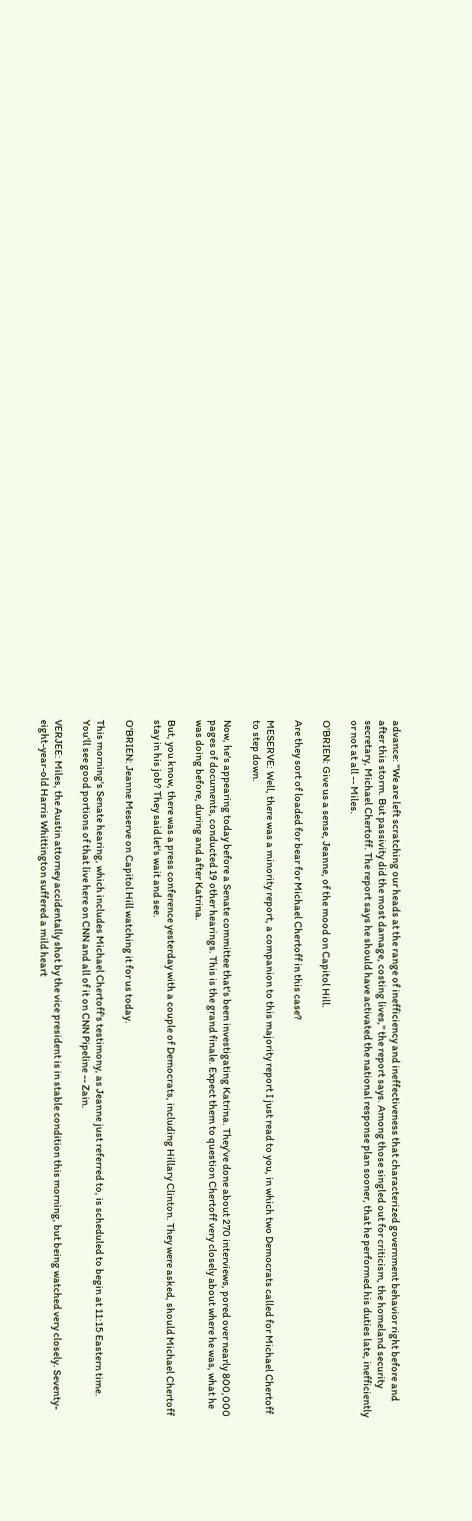advance: "We are left scratching our heads at the range of inefficiency and ineffectiveness that characterized government behavior right before and after this storm. But passivity did the most damage, costing lives," the report says. Among those singled out for criticism, the homeland security secretary, Michael Chertoff. The report says he should have activated the national response plan sooner, that he performed his duties late, inefficiently or not at all -- Miles.

O'BRIEN: Give us a sense, Jeanne, of the mood on Capitol Hill.

Are they sort of loaded for bear for Michael Chertoff in this case?

MESERVE: Well, there was a minority report, a companion to this majority report I just read to you, in which two Democrats called for Michael Chertoff to step down.

Now, he's appearing today before a Senate committee that's been investigating Katrina. They've done about 270 interviews, pored over nearly 800,000 pages of documents, conducted 19 other hearings. This is the grand finale. Expect them to question Chertoff very closely about where he was, what he was doing before, during and after Katrina.

But, you know, there was a press conference yesterday with a couple of Democrats, including Hillary Clinton. They were asked, should Michael Chertoff stay in his job? They said let's wait and see.

O'BRIEN: Jeanne Meserve on Capitol Hill watching it for us today.

This morning's Senate hearing, which includes Michael Chertoff's testimony, as Jeanne just referred to, is scheduled to begin at 11:15 Eastern time. You'll see good portions of that live here on CNN and all of it on CNN Pipeline -- Zain.

VERJEE: Miles, the Austin attorney accidentally shot by the vice president is in stable condition this morning, but being watched very closely. Seventy-eight-year-old Harris Whittington suffered a mild heart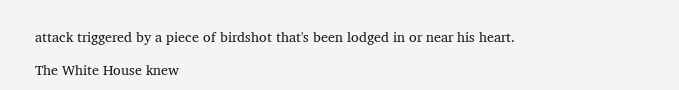attack triggered by a piece of birdshot that's been lodged in or near his heart.

The White House knew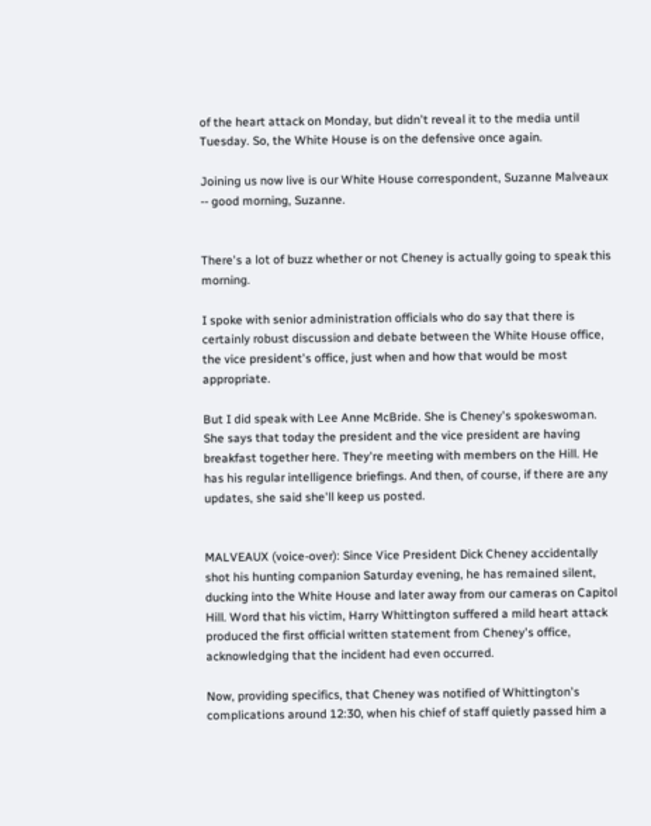of the heart attack on Monday, but didn't reveal it to the media until Tuesday. So, the White House is on the defensive once again.

Joining us now live is our White House correspondent, Suzanne Malveaux -- good morning, Suzanne.


There's a lot of buzz whether or not Cheney is actually going to speak this morning.

I spoke with senior administration officials who do say that there is certainly robust discussion and debate between the White House office, the vice president's office, just when and how that would be most appropriate.

But I did speak with Lee Anne McBride. She is Cheney's spokeswoman. She says that today the president and the vice president are having breakfast together here. They're meeting with members on the Hill. He has his regular intelligence briefings. And then, of course, if there are any updates, she said she'll keep us posted.


MALVEAUX (voice-over): Since Vice President Dick Cheney accidentally shot his hunting companion Saturday evening, he has remained silent, ducking into the White House and later away from our cameras on Capitol Hill. Word that his victim, Harry Whittington suffered a mild heart attack produced the first official written statement from Cheney's office, acknowledging that the incident had even occurred.

Now, providing specifics, that Cheney was notified of Whittington's complications around 12:30, when his chief of staff quietly passed him a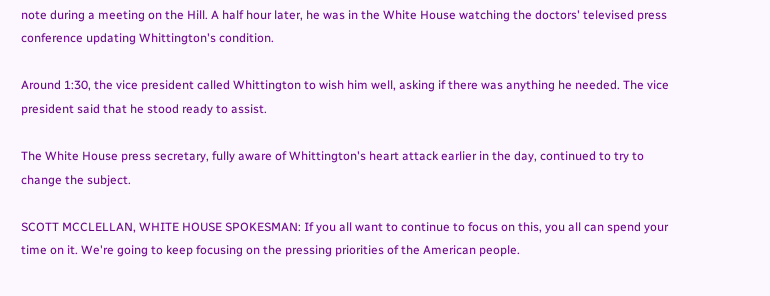note during a meeting on the Hill. A half hour later, he was in the White House watching the doctors' televised press conference updating Whittington's condition.

Around 1:30, the vice president called Whittington to wish him well, asking if there was anything he needed. The vice president said that he stood ready to assist.

The White House press secretary, fully aware of Whittington's heart attack earlier in the day, continued to try to change the subject.

SCOTT MCCLELLAN, WHITE HOUSE SPOKESMAN: If you all want to continue to focus on this, you all can spend your time on it. We're going to keep focusing on the pressing priorities of the American people.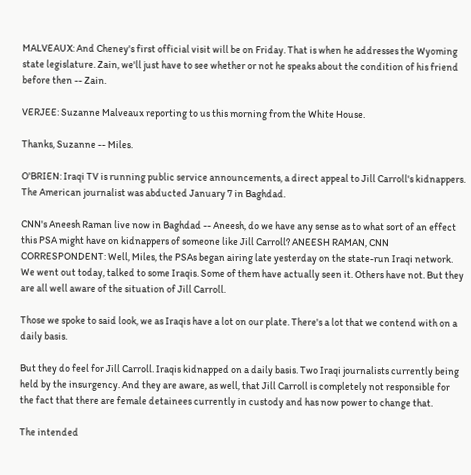MALVEAUX: And Cheney's first official visit will be on Friday. That is when he addresses the Wyoming state legislature. Zain, we'll just have to see whether or not he speaks about the condition of his friend before then -- Zain.

VERJEE: Suzanne Malveaux reporting to us this morning from the White House.

Thanks, Suzanne -- Miles.

O'BRIEN: Iraqi TV is running public service announcements, a direct appeal to Jill Carroll's kidnappers. The American journalist was abducted January 7 in Baghdad.

CNN's Aneesh Raman live now in Baghdad -- Aneesh, do we have any sense as to what sort of an effect this PSA might have on kidnappers of someone like Jill Carroll? ANEESH RAMAN, CNN CORRESPONDENT: Well, Miles, the PSAs began airing late yesterday on the state-run Iraqi network. We went out today, talked to some Iraqis. Some of them have actually seen it. Others have not. But they are all well aware of the situation of Jill Carroll.

Those we spoke to said look, we as Iraqis have a lot on our plate. There's a lot that we contend with on a daily basis.

But they do feel for Jill Carroll. Iraqis kidnapped on a daily basis. Two Iraqi journalists currently being held by the insurgency. And they are aware, as well, that Jill Carroll is completely not responsible for the fact that there are female detainees currently in custody and has now power to change that.

The intended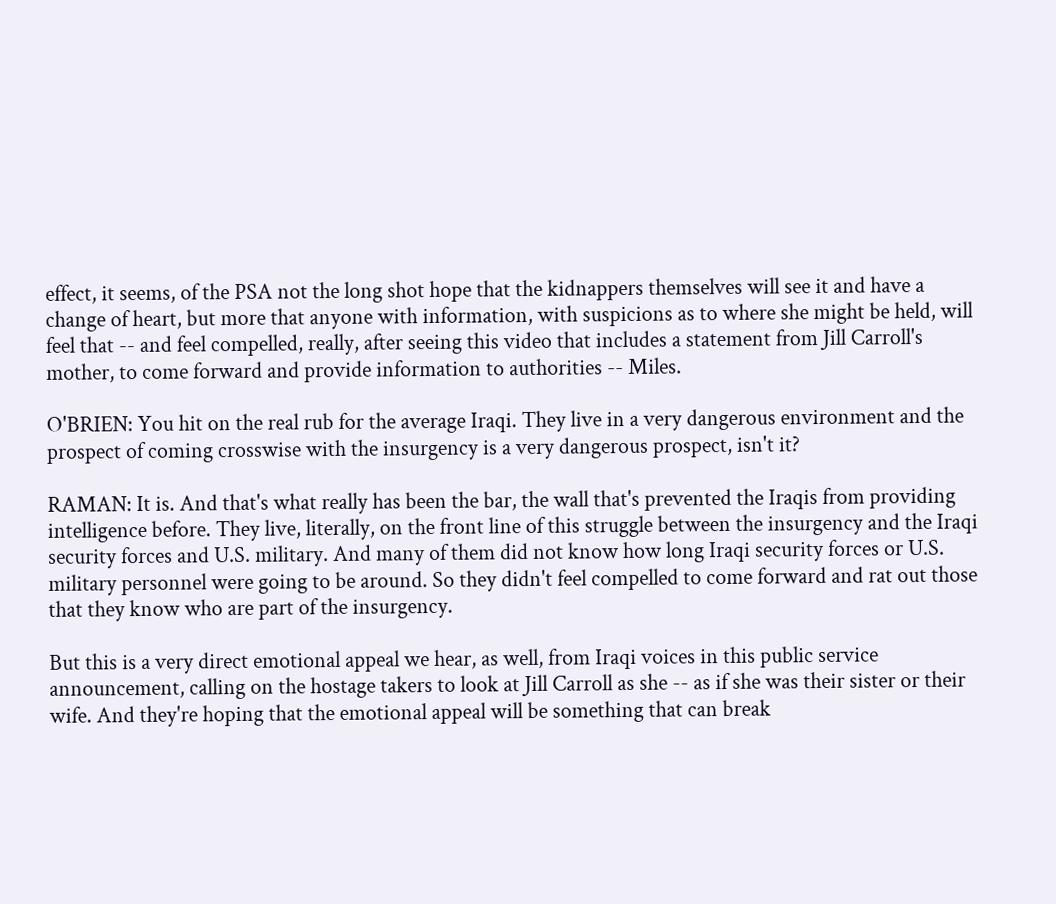effect, it seems, of the PSA not the long shot hope that the kidnappers themselves will see it and have a change of heart, but more that anyone with information, with suspicions as to where she might be held, will feel that -- and feel compelled, really, after seeing this video that includes a statement from Jill Carroll's mother, to come forward and provide information to authorities -- Miles.

O'BRIEN: You hit on the real rub for the average Iraqi. They live in a very dangerous environment and the prospect of coming crosswise with the insurgency is a very dangerous prospect, isn't it?

RAMAN: It is. And that's what really has been the bar, the wall that's prevented the Iraqis from providing intelligence before. They live, literally, on the front line of this struggle between the insurgency and the Iraqi security forces and U.S. military. And many of them did not know how long Iraqi security forces or U.S. military personnel were going to be around. So they didn't feel compelled to come forward and rat out those that they know who are part of the insurgency.

But this is a very direct emotional appeal we hear, as well, from Iraqi voices in this public service announcement, calling on the hostage takers to look at Jill Carroll as she -- as if she was their sister or their wife. And they're hoping that the emotional appeal will be something that can break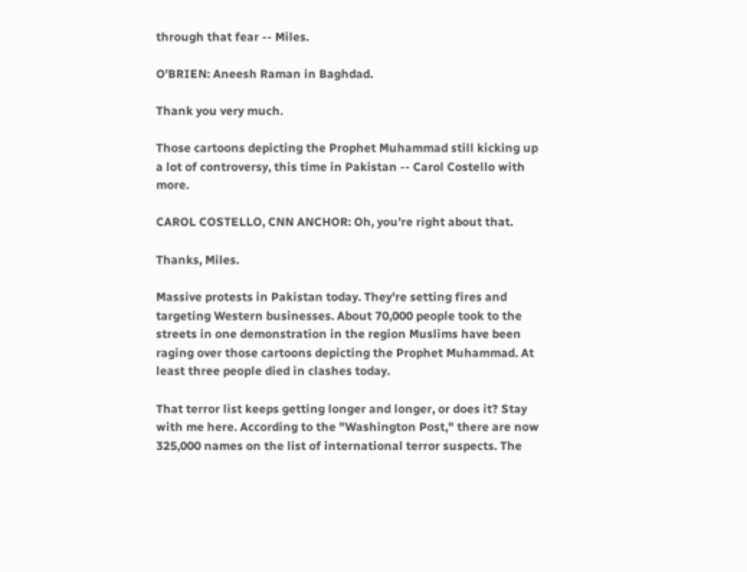through that fear -- Miles.

O'BRIEN: Aneesh Raman in Baghdad.

Thank you very much.

Those cartoons depicting the Prophet Muhammad still kicking up a lot of controversy, this time in Pakistan -- Carol Costello with more.

CAROL COSTELLO, CNN ANCHOR: Oh, you're right about that.

Thanks, Miles.

Massive protests in Pakistan today. They're setting fires and targeting Western businesses. About 70,000 people took to the streets in one demonstration in the region Muslims have been raging over those cartoons depicting the Prophet Muhammad. At least three people died in clashes today.

That terror list keeps getting longer and longer, or does it? Stay with me here. According to the "Washington Post," there are now 325,000 names on the list of international terror suspects. The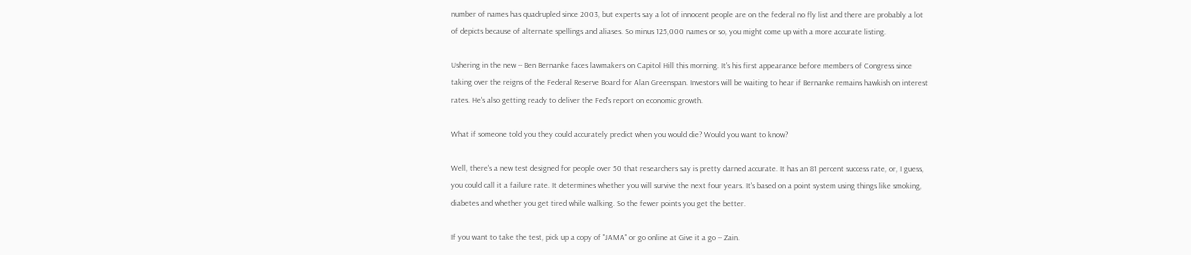number of names has quadrupled since 2003, but experts say a lot of innocent people are on the federal no fly list and there are probably a lot of depicts because of alternate spellings and aliases. So minus 125,000 names or so, you might come up with a more accurate listing.

Ushering in the new -- Ben Bernanke faces lawmakers on Capitol Hill this morning. It's his first appearance before members of Congress since taking over the reigns of the Federal Reserve Board for Alan Greenspan. Investors will be waiting to hear if Bernanke remains hawkish on interest rates. He's also getting ready to deliver the Fed's report on economic growth.

What if someone told you they could accurately predict when you would die? Would you want to know?

Well, there's a new test designed for people over 50 that researchers say is pretty darned accurate. It has an 81 percent success rate, or, I guess, you could call it a failure rate. It determines whether you will survive the next four years. It's based on a point system using things like smoking, diabetes and whether you get tired while walking. So the fewer points you get the better.

If you want to take the test, pick up a copy of "JAMA" or go online at Give it a go -- Zain.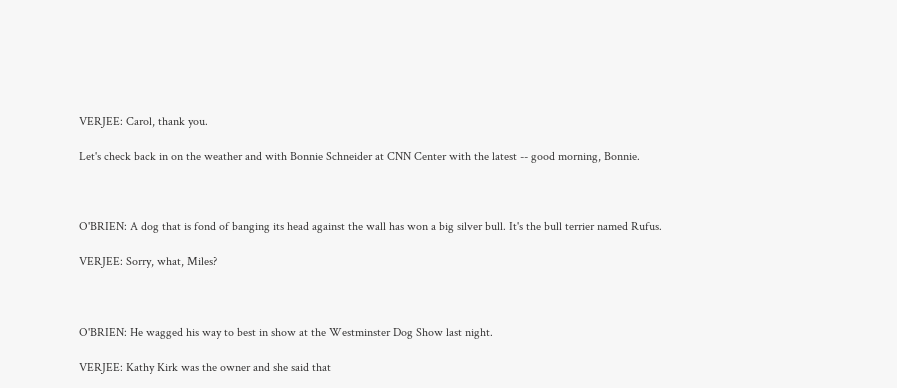VERJEE: Carol, thank you.

Let's check back in on the weather and with Bonnie Schneider at CNN Center with the latest -- good morning, Bonnie.



O'BRIEN: A dog that is fond of banging its head against the wall has won a big silver bull. It's the bull terrier named Rufus.

VERJEE: Sorry, what, Miles?



O'BRIEN: He wagged his way to best in show at the Westminster Dog Show last night.

VERJEE: Kathy Kirk was the owner and she said that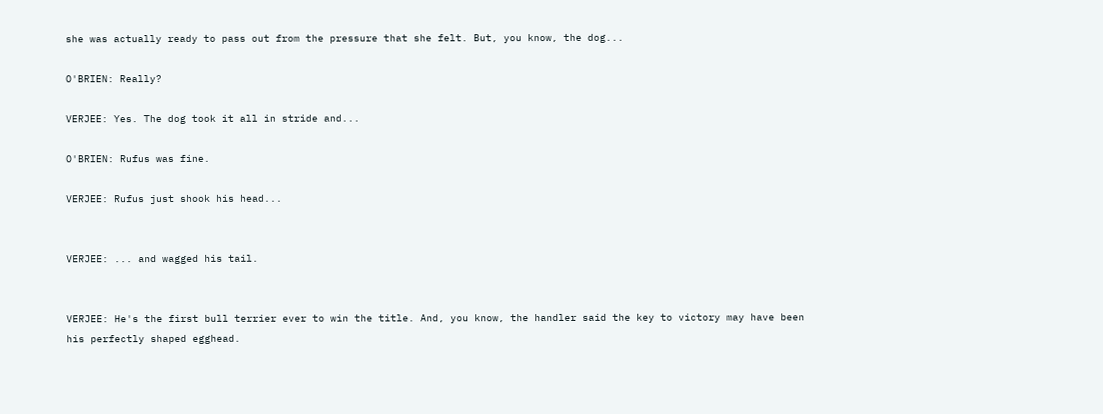she was actually ready to pass out from the pressure that she felt. But, you know, the dog...

O'BRIEN: Really?

VERJEE: Yes. The dog took it all in stride and...

O'BRIEN: Rufus was fine.

VERJEE: Rufus just shook his head...


VERJEE: ... and wagged his tail.


VERJEE: He's the first bull terrier ever to win the title. And, you know, the handler said the key to victory may have been his perfectly shaped egghead.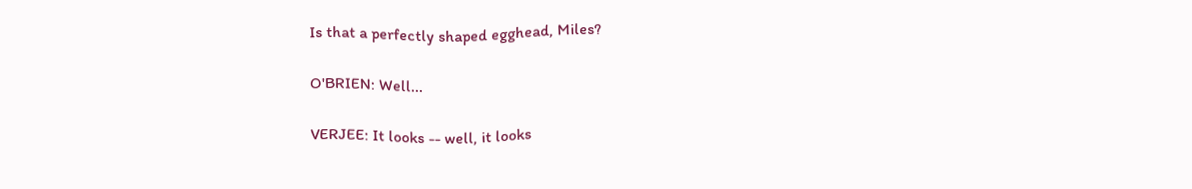Is that a perfectly shaped egghead, Miles?

O'BRIEN: Well...

VERJEE: It looks -- well, it looks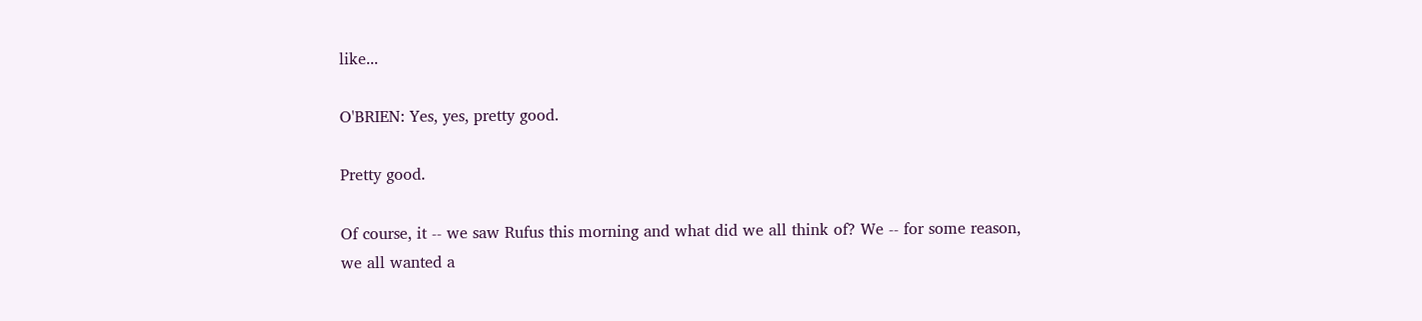like...

O'BRIEN: Yes, yes, pretty good.

Pretty good.

Of course, it -- we saw Rufus this morning and what did we all think of? We -- for some reason, we all wanted a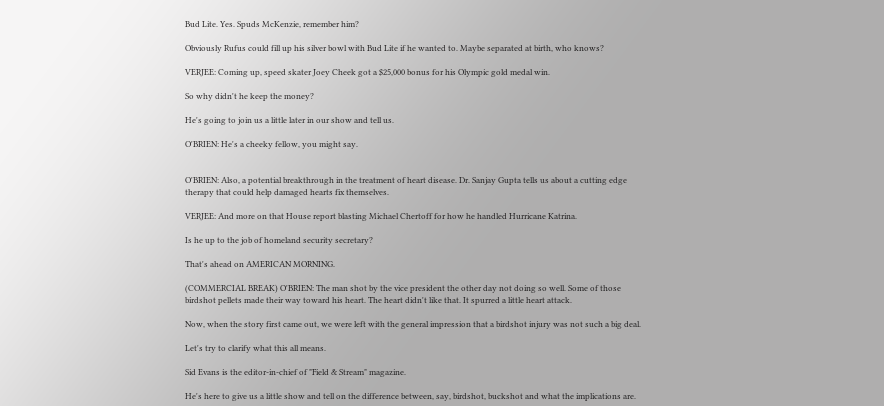Bud Lite. Yes. Spuds McKenzie, remember him?

Obviously Rufus could fill up his silver bowl with Bud Lite if he wanted to. Maybe separated at birth, who knows?

VERJEE: Coming up, speed skater Joey Cheek got a $25,000 bonus for his Olympic gold medal win.

So why didn't he keep the money?

He's going to join us a little later in our show and tell us.

O'BRIEN: He's a cheeky fellow, you might say.


O'BRIEN: Also, a potential breakthrough in the treatment of heart disease. Dr. Sanjay Gupta tells us about a cutting edge therapy that could help damaged hearts fix themselves.

VERJEE: And more on that House report blasting Michael Chertoff for how he handled Hurricane Katrina.

Is he up to the job of homeland security secretary?

That's ahead on AMERICAN MORNING.

(COMMERCIAL BREAK) O'BRIEN: The man shot by the vice president the other day not doing so well. Some of those birdshot pellets made their way toward his heart. The heart didn't like that. It spurred a little heart attack.

Now, when the story first came out, we were left with the general impression that a birdshot injury was not such a big deal.

Let's try to clarify what this all means.

Sid Evans is the editor-in-chief of "Field & Stream" magazine.

He's here to give us a little show and tell on the difference between, say, birdshot, buckshot and what the implications are.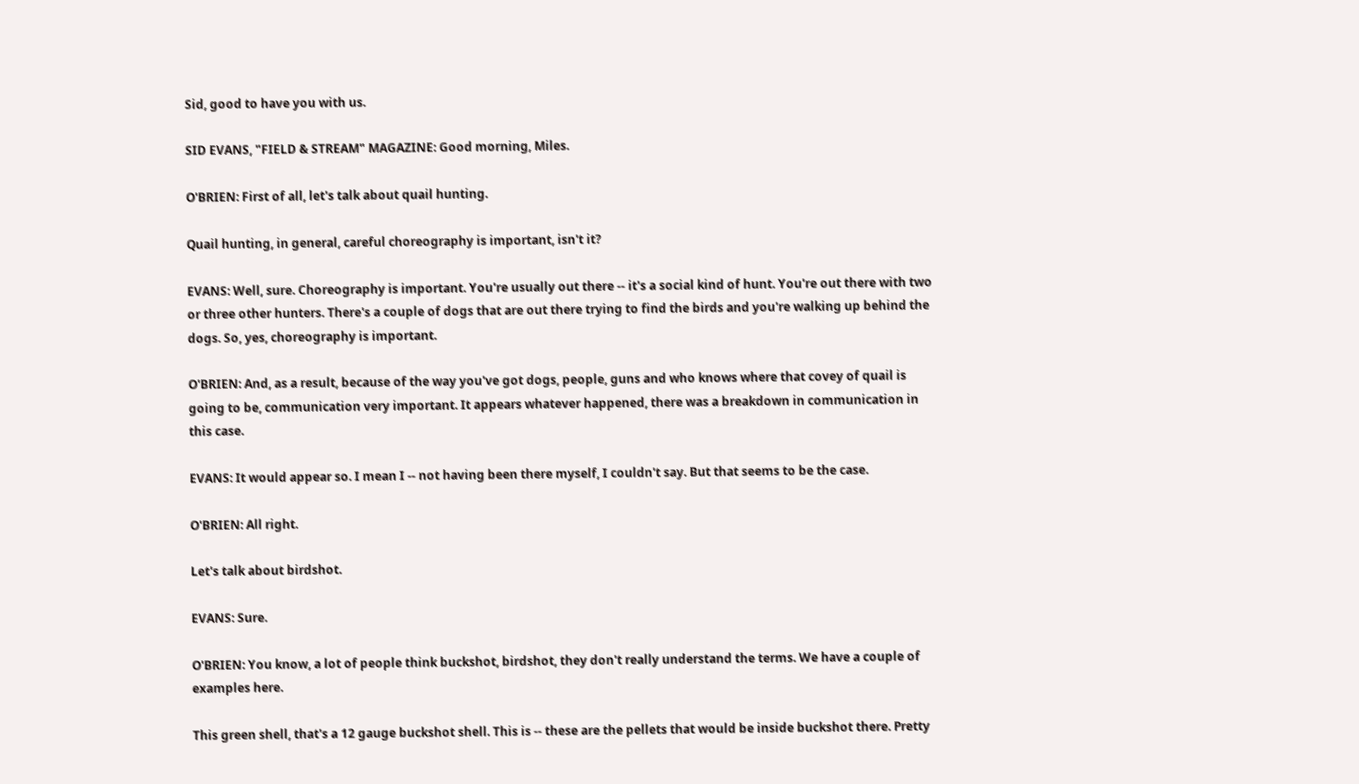Sid, good to have you with us.

SID EVANS, "FIELD & STREAM" MAGAZINE: Good morning, Miles.

O'BRIEN: First of all, let's talk about quail hunting.

Quail hunting, in general, careful choreography is important, isn't it?

EVANS: Well, sure. Choreography is important. You're usually out there -- it's a social kind of hunt. You're out there with two or three other hunters. There's a couple of dogs that are out there trying to find the birds and you're walking up behind the dogs. So, yes, choreography is important.

O'BRIEN: And, as a result, because of the way you've got dogs, people, guns and who knows where that covey of quail is going to be, communication very important. It appears whatever happened, there was a breakdown in communication in this case.

EVANS: It would appear so. I mean I -- not having been there myself, I couldn't say. But that seems to be the case.

O'BRIEN: All right.

Let's talk about birdshot.

EVANS: Sure.

O'BRIEN: You know, a lot of people think buckshot, birdshot, they don't really understand the terms. We have a couple of examples here.

This green shell, that's a 12 gauge buckshot shell. This is -- these are the pellets that would be inside buckshot there. Pretty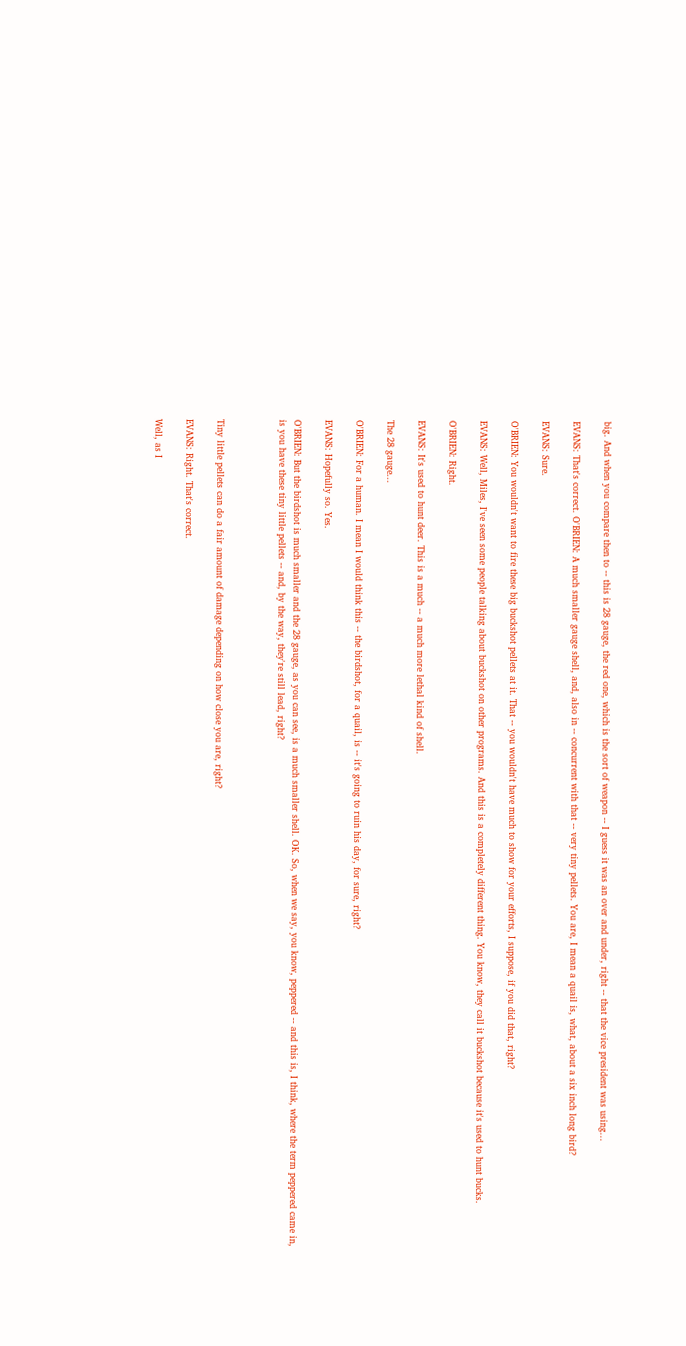big. And when you compare then to -- this is 28 gauge, the red one, which is the sort of weapon -- I guess it was an over and under, right -- that the vice president was using...

EVANS: That's correct. O'BRIEN: A much smaller gauge shell, and, also in -- concurrent with that -- very tiny pellets. You are, I mean a quail is, what, about a six inch long bird?

EVANS: Sure.

O'BRIEN: You wouldn't want to fire these big buckshot pellets at it. That -- you wouldn't have much to show for your efforts, I suppose, if you did that, right?

EVANS: Well, Miles, I've seen some people talking about buckshot on other programs. And this is a completely different thing. You know, they call it buckshot because it's used to hunt bucks.

O'BRIEN: Right.

EVANS: It's used to hunt deer. This is a much -- a much more lethal kind of shell.

The 28 gauge...

O'BRIEN: For a human. I mean I would think this -- the birdshot, for a quail, is -- it's going to ruin his day, for sure, right?

EVANS: Hopefully so. Yes.

O'BRIEN: But the birdshot is much smaller and the 28 gauge, as you can see, is a much smaller shell. OK. So, when we say, you know, peppered -- and this is, I think, where the term peppered came in, is you have these tiny little pellets -- and, by the way, they're still lead, right?



Tiny little pellets can do a fair amount of damage depending on how close you are, right?

EVANS: Right. That's correct.

Well, as I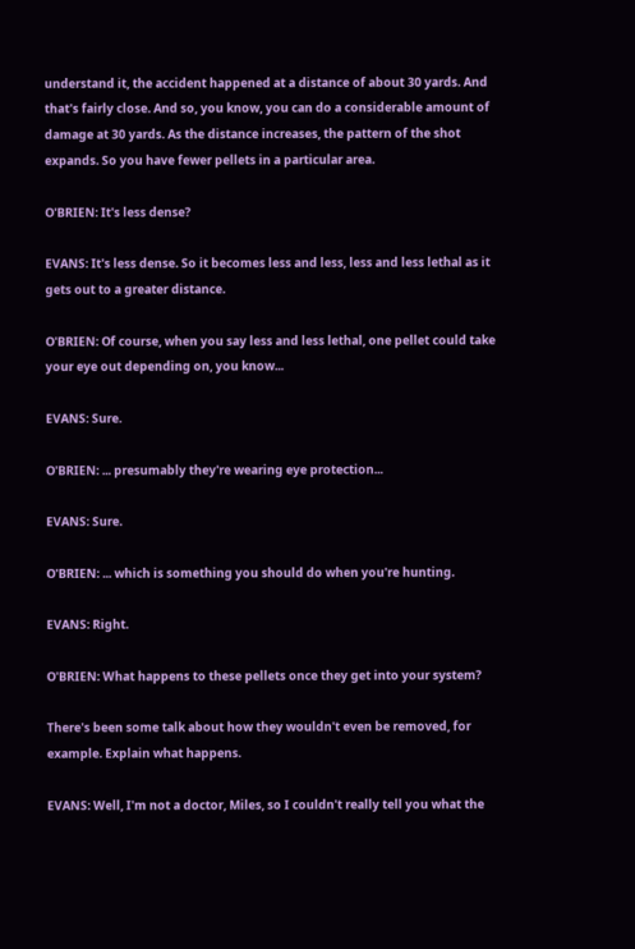understand it, the accident happened at a distance of about 30 yards. And that's fairly close. And so, you know, you can do a considerable amount of damage at 30 yards. As the distance increases, the pattern of the shot expands. So you have fewer pellets in a particular area.

O'BRIEN: It's less dense?

EVANS: It's less dense. So it becomes less and less, less and less lethal as it gets out to a greater distance.

O'BRIEN: Of course, when you say less and less lethal, one pellet could take your eye out depending on, you know...

EVANS: Sure.

O'BRIEN: ... presumably they're wearing eye protection...

EVANS: Sure.

O'BRIEN: ... which is something you should do when you're hunting.

EVANS: Right.

O'BRIEN: What happens to these pellets once they get into your system?

There's been some talk about how they wouldn't even be removed, for example. Explain what happens.

EVANS: Well, I'm not a doctor, Miles, so I couldn't really tell you what the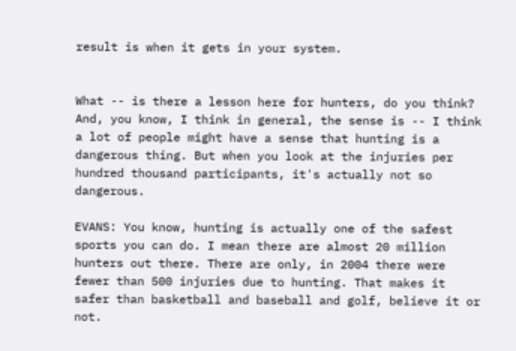result is when it gets in your system.


What -- is there a lesson here for hunters, do you think? And, you know, I think in general, the sense is -- I think a lot of people might have a sense that hunting is a dangerous thing. But when you look at the injuries per hundred thousand participants, it's actually not so dangerous.

EVANS: You know, hunting is actually one of the safest sports you can do. I mean there are almost 20 million hunters out there. There are only, in 2004 there were fewer than 500 injuries due to hunting. That makes it safer than basketball and baseball and golf, believe it or not.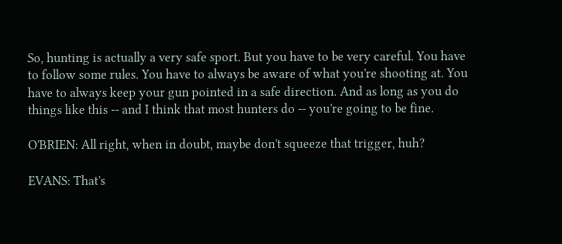So, hunting is actually a very safe sport. But you have to be very careful. You have to follow some rules. You have to always be aware of what you're shooting at. You have to always keep your gun pointed in a safe direction. And as long as you do things like this -- and I think that most hunters do -- you're going to be fine.

O'BRIEN: All right, when in doubt, maybe don't squeeze that trigger, huh?

EVANS: That's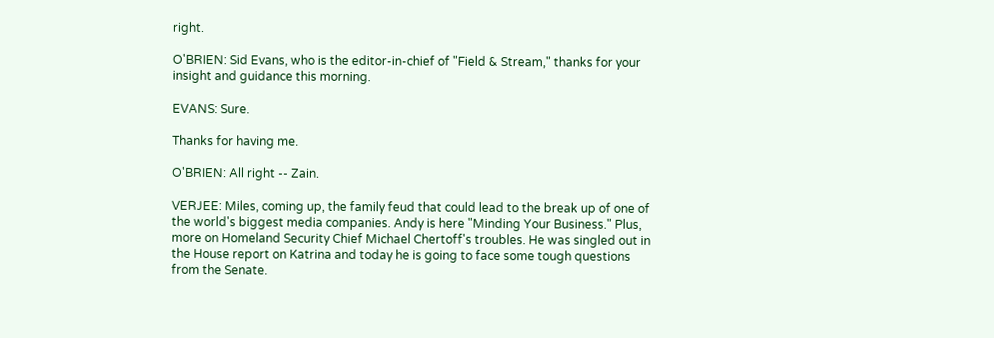right.

O'BRIEN: Sid Evans, who is the editor-in-chief of "Field & Stream," thanks for your insight and guidance this morning.

EVANS: Sure.

Thanks for having me.

O'BRIEN: All right -- Zain.

VERJEE: Miles, coming up, the family feud that could lead to the break up of one of the world's biggest media companies. Andy is here "Minding Your Business." Plus, more on Homeland Security Chief Michael Chertoff's troubles. He was singled out in the House report on Katrina and today he is going to face some tough questions from the Senate.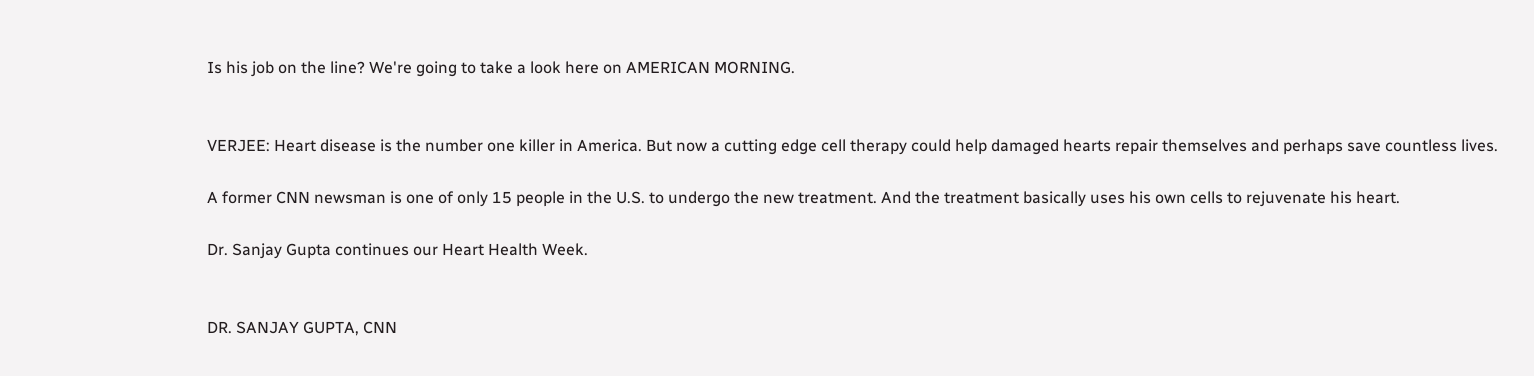Is his job on the line? We're going to take a look here on AMERICAN MORNING.


VERJEE: Heart disease is the number one killer in America. But now a cutting edge cell therapy could help damaged hearts repair themselves and perhaps save countless lives.

A former CNN newsman is one of only 15 people in the U.S. to undergo the new treatment. And the treatment basically uses his own cells to rejuvenate his heart.

Dr. Sanjay Gupta continues our Heart Health Week.


DR. SANJAY GUPTA, CNN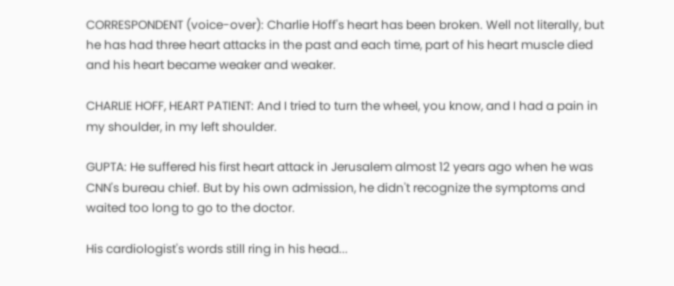CORRESPONDENT (voice-over): Charlie Hoff's heart has been broken. Well not literally, but he has had three heart attacks in the past and each time, part of his heart muscle died and his heart became weaker and weaker.

CHARLIE HOFF, HEART PATIENT: And I tried to turn the wheel, you know, and I had a pain in my shoulder, in my left shoulder.

GUPTA: He suffered his first heart attack in Jerusalem almost 12 years ago when he was CNN's bureau chief. But by his own admission, he didn't recognize the symptoms and waited too long to go to the doctor.

His cardiologist's words still ring in his head...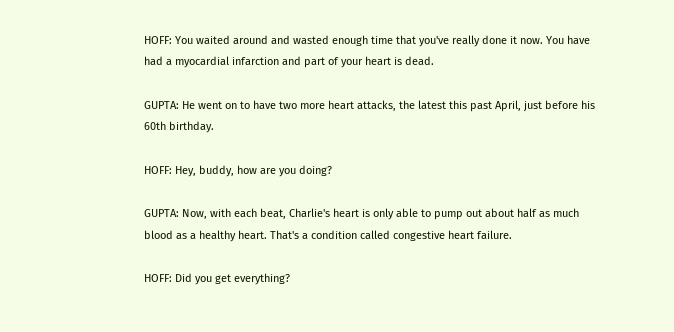HOFF: You waited around and wasted enough time that you've really done it now. You have had a myocardial infarction and part of your heart is dead.

GUPTA: He went on to have two more heart attacks, the latest this past April, just before his 60th birthday.

HOFF: Hey, buddy, how are you doing?

GUPTA: Now, with each beat, Charlie's heart is only able to pump out about half as much blood as a healthy heart. That's a condition called congestive heart failure.

HOFF: Did you get everything?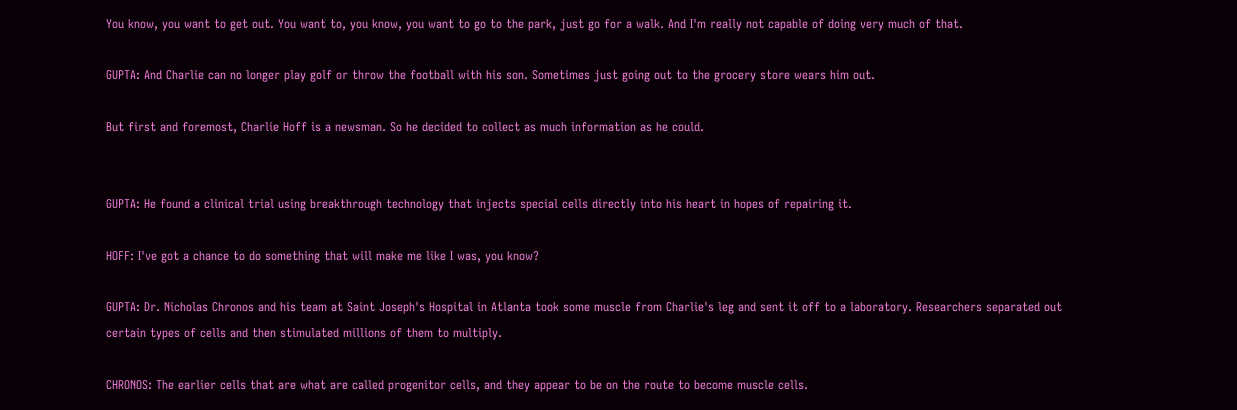You know, you want to get out. You want to, you know, you want to go to the park, just go for a walk. And I'm really not capable of doing very much of that.

GUPTA: And Charlie can no longer play golf or throw the football with his son. Sometimes just going out to the grocery store wears him out.

But first and foremost, Charlie Hoff is a newsman. So he decided to collect as much information as he could.


GUPTA: He found a clinical trial using breakthrough technology that injects special cells directly into his heart in hopes of repairing it.

HOFF: I've got a chance to do something that will make me like I was, you know?

GUPTA: Dr. Nicholas Chronos and his team at Saint Joseph's Hospital in Atlanta took some muscle from Charlie's leg and sent it off to a laboratory. Researchers separated out certain types of cells and then stimulated millions of them to multiply.

CHRONOS: The earlier cells that are what are called progenitor cells, and they appear to be on the route to become muscle cells.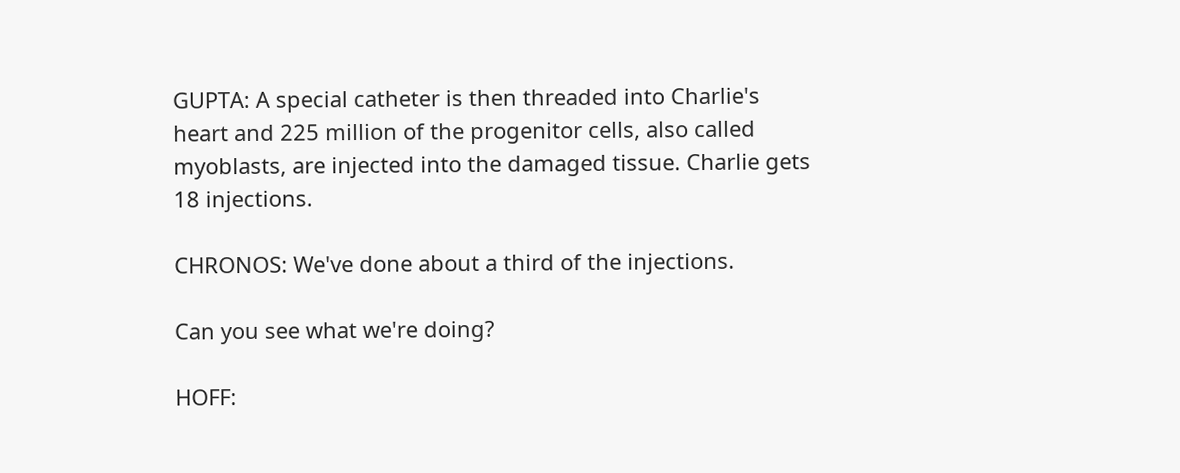GUPTA: A special catheter is then threaded into Charlie's heart and 225 million of the progenitor cells, also called myoblasts, are injected into the damaged tissue. Charlie gets 18 injections.

CHRONOS: We've done about a third of the injections.

Can you see what we're doing?

HOFF: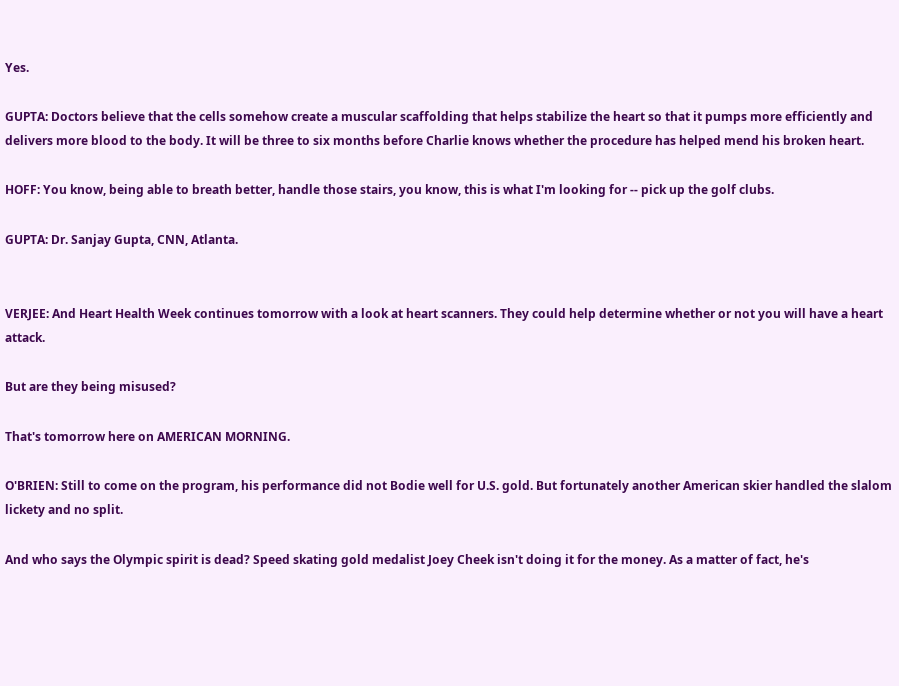Yes.

GUPTA: Doctors believe that the cells somehow create a muscular scaffolding that helps stabilize the heart so that it pumps more efficiently and delivers more blood to the body. It will be three to six months before Charlie knows whether the procedure has helped mend his broken heart.

HOFF: You know, being able to breath better, handle those stairs, you know, this is what I'm looking for -- pick up the golf clubs.

GUPTA: Dr. Sanjay Gupta, CNN, Atlanta.


VERJEE: And Heart Health Week continues tomorrow with a look at heart scanners. They could help determine whether or not you will have a heart attack.

But are they being misused?

That's tomorrow here on AMERICAN MORNING.

O'BRIEN: Still to come on the program, his performance did not Bodie well for U.S. gold. But fortunately another American skier handled the slalom lickety and no split.

And who says the Olympic spirit is dead? Speed skating gold medalist Joey Cheek isn't doing it for the money. As a matter of fact, he's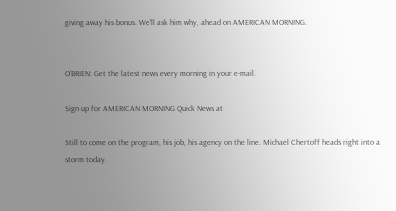giving away his bonus. We'll ask him why, ahead on AMERICAN MORNING.


O'BRIEN: Get the latest news every morning in your e-mail.

Sign up for AMERICAN MORNING Quick News at

Still to come on the program, his job, his agency on the line. Michael Chertoff heads right into a storm today.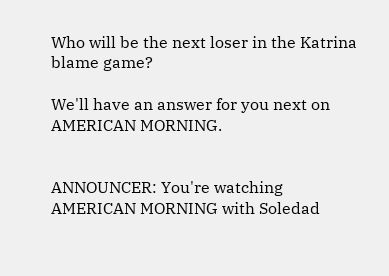Who will be the next loser in the Katrina blame game?

We'll have an answer for you next on AMERICAN MORNING.


ANNOUNCER: You're watching AMERICAN MORNING with Soledad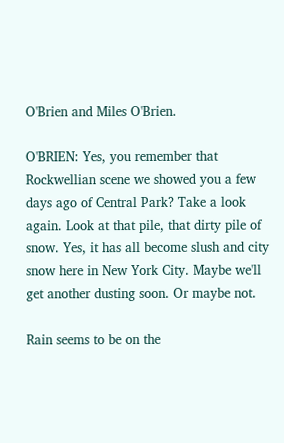O'Brien and Miles O'Brien.

O'BRIEN: Yes, you remember that Rockwellian scene we showed you a few days ago of Central Park? Take a look again. Look at that pile, that dirty pile of snow. Yes, it has all become slush and city snow here in New York City. Maybe we'll get another dusting soon. Or maybe not.

Rain seems to be on the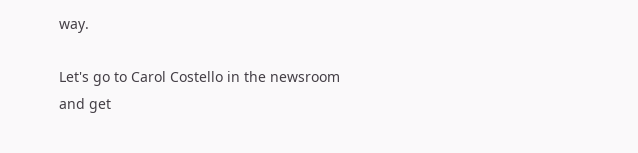way.

Let's go to Carol Costello in the newsroom and get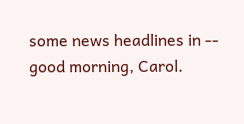some news headlines in -- good morning, Carol.